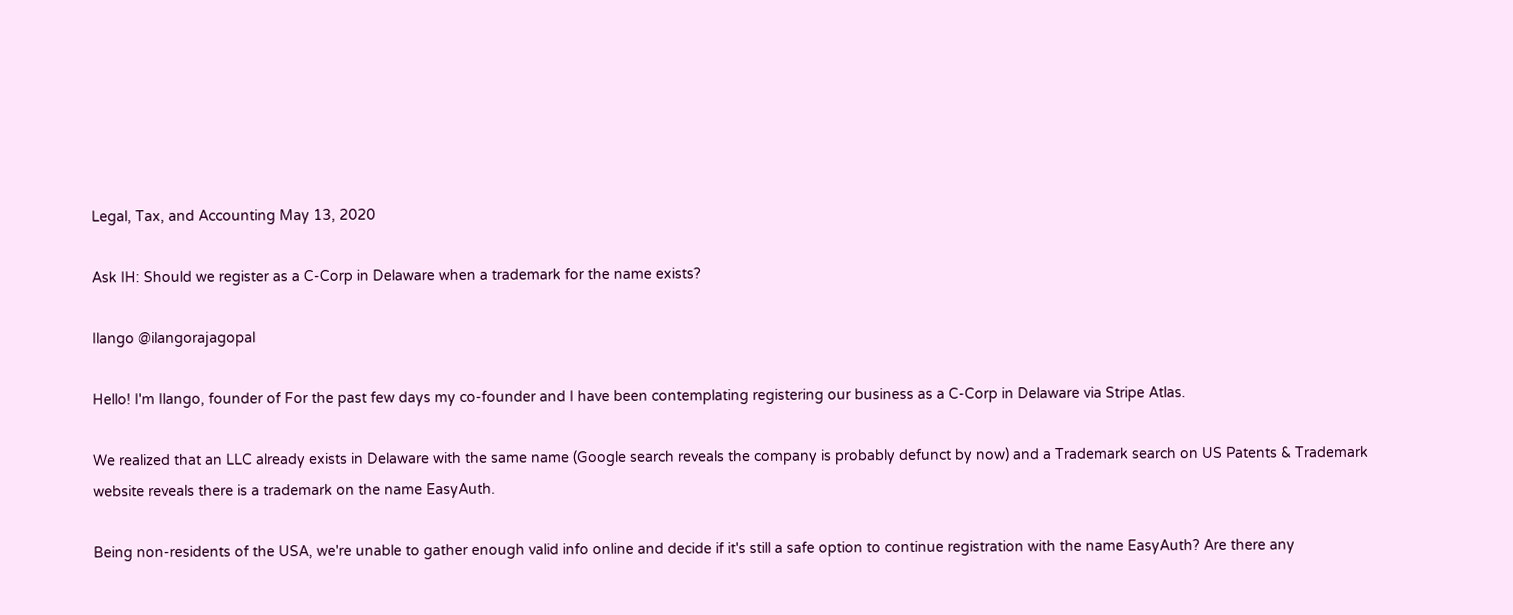Legal, Tax, and Accounting May 13, 2020

Ask IH: Should we register as a C-Corp in Delaware when a trademark for the name exists?

Ilango @ilangorajagopal

Hello! I'm Ilango, founder of For the past few days my co-founder and I have been contemplating registering our business as a C-Corp in Delaware via Stripe Atlas.

We realized that an LLC already exists in Delaware with the same name (Google search reveals the company is probably defunct by now) and a Trademark search on US Patents & Trademark website reveals there is a trademark on the name EasyAuth.

Being non-residents of the USA, we're unable to gather enough valid info online and decide if it's still a safe option to continue registration with the name EasyAuth? Are there any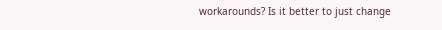workarounds? Is it better to just change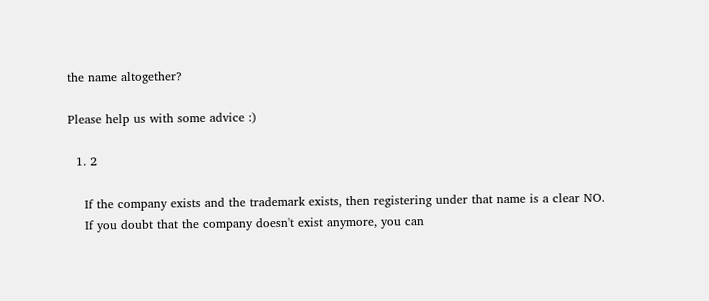the name altogether?

Please help us with some advice :)

  1. 2

    If the company exists and the trademark exists, then registering under that name is a clear NO.
    If you doubt that the company doesn't exist anymore, you can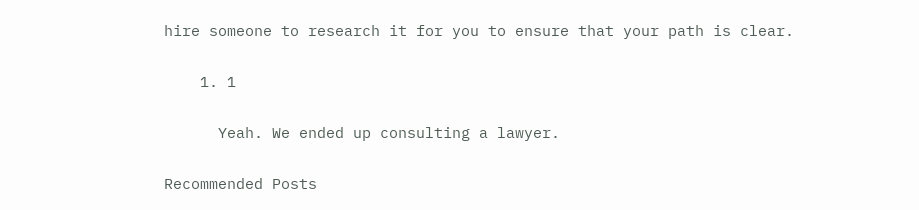hire someone to research it for you to ensure that your path is clear.

    1. 1

      Yeah. We ended up consulting a lawyer.

Recommended Posts